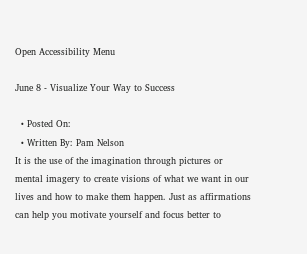Open Accessibility Menu

June 8 - Visualize Your Way to Success

  • Posted On:
  • Written By: Pam Nelson
It is the use of the imagination through pictures or mental imagery to create visions of what we want in our lives and how to make them happen. Just as affirmations can help you motivate yourself and focus better to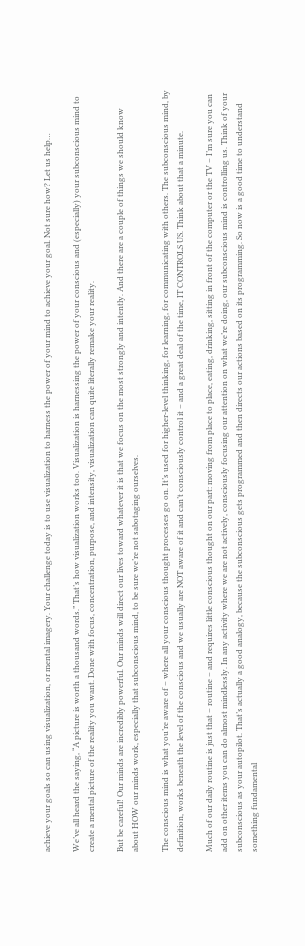achieve your goals so can using visualization, or mental imagery. Your challenge today is to use visualization to harness the power of your mind to achieve your goal. Not sure how? Let us help…

We’ve all heard the saying, “A picture is worth a thousand words.” That’s how visualization works too. Visualization is harnessing the power of your conscious and (especially) your subconscious mind to create a mental picture of the reality you want. Done with focus, concentration, purpose, and intensity, visualization can quite literally remake your reality.

But be careful! Our minds are incredibly powerful. Our minds will direct our lives toward whatever it is that we focus on the most strongly and intently. And there are a couple of things we should know about HOW our minds work, especially that subconscious mind, to be sure we’re not sabotaging ourselves.

The conscious mind is what you’re aware of – where all your conscious thought processes go on. It’s used for higher-level thinking, for learning, for communicating with others. The subconscious mind, by definition, works beneath the level of the conscious and we usually are NOT aware of it and can’t consciously control it – and a great deal of the time, IT CONTROLS US. Think about that a minute.

Much of our daily routine is just that – routine – and requires little conscious thought on our part: moving from place to place, eating, drinking, sitting in front of the computer or the TV – I’m sure you can add on other items you can do almost mindlessly. In any activity where we are not actively, consciously focusing our attention on what we’re doing, our subconscious mind is controlling us. Think of your subconscious as your autopilot. That’s actually a good analogy, because the subconscious gets programmed and then directs our actions based on its programming. So now is a good time to understand something fundamental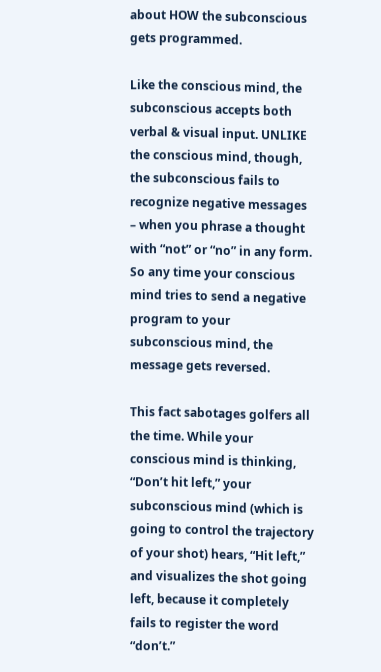about HOW the subconscious gets programmed.

Like the conscious mind, the subconscious accepts both verbal & visual input. UNLIKE the conscious mind, though, the subconscious fails to recognize negative messages – when you phrase a thought with “not” or “no” in any form. So any time your conscious mind tries to send a negative program to your subconscious mind, the message gets reversed.

This fact sabotages golfers all the time. While your conscious mind is thinking, “Don’t hit left,” your subconscious mind (which is going to control the trajectory of your shot) hears, “Hit left,” and visualizes the shot going left, because it completely fails to register the word “don’t.”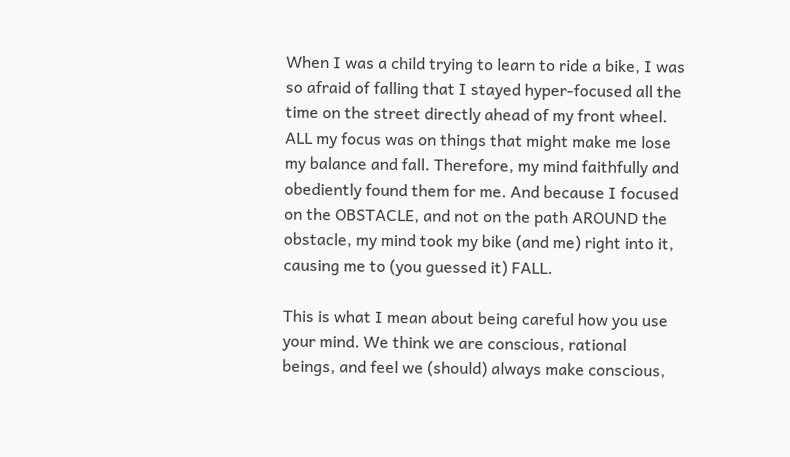When I was a child trying to learn to ride a bike, I was so afraid of falling that I stayed hyper-focused all the time on the street directly ahead of my front wheel. ALL my focus was on things that might make me lose my balance and fall. Therefore, my mind faithfully and obediently found them for me. And because I focused on the OBSTACLE, and not on the path AROUND the obstacle, my mind took my bike (and me) right into it, causing me to (you guessed it) FALL.

This is what I mean about being careful how you use your mind. We think we are conscious, rational beings, and feel we (should) always make conscious,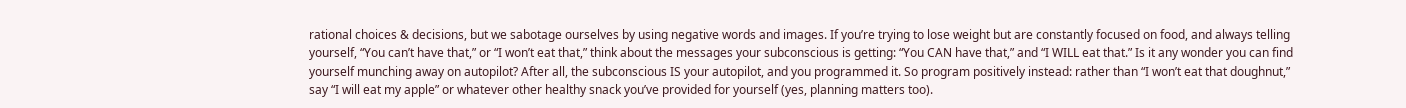rational choices & decisions, but we sabotage ourselves by using negative words and images. If you’re trying to lose weight but are constantly focused on food, and always telling yourself, “You can’t have that,” or “I won’t eat that,” think about the messages your subconscious is getting: “You CAN have that,” and “I WILL eat that.” Is it any wonder you can find yourself munching away on autopilot? After all, the subconscious IS your autopilot, and you programmed it. So program positively instead: rather than “I won’t eat that doughnut,” say “I will eat my apple” or whatever other healthy snack you’ve provided for yourself (yes, planning matters too).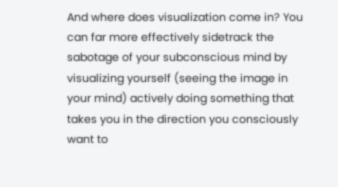And where does visualization come in? You can far more effectively sidetrack the sabotage of your subconscious mind by visualizing yourself (seeing the image in your mind) actively doing something that takes you in the direction you consciously want to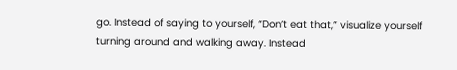go. Instead of saying to yourself, “Don’t eat that,” visualize yourself turning around and walking away. Instead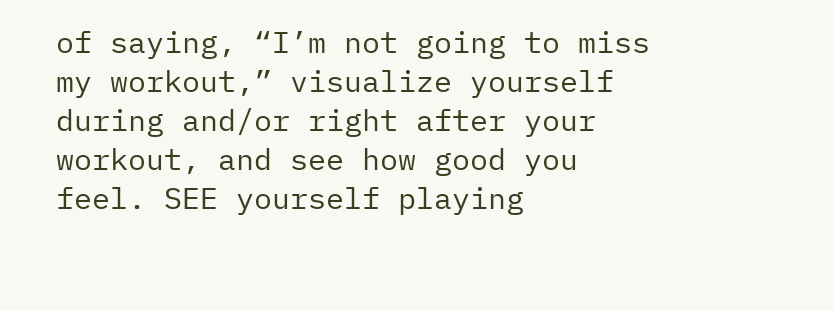of saying, “I’m not going to miss my workout,” visualize yourself during and/or right after your workout, and see how good you feel. SEE yourself playing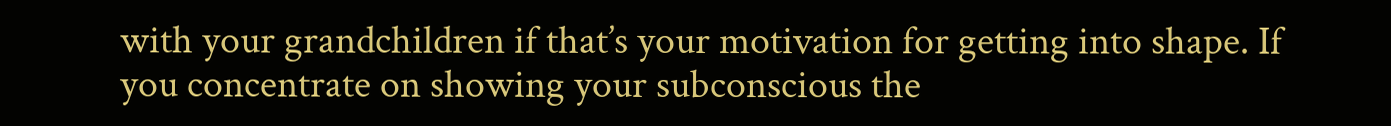with your grandchildren if that’s your motivation for getting into shape. If you concentrate on showing your subconscious the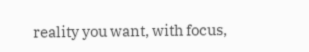reality you want, with focus,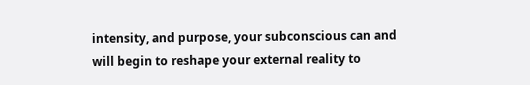intensity, and purpose, your subconscious can and will begin to reshape your external reality to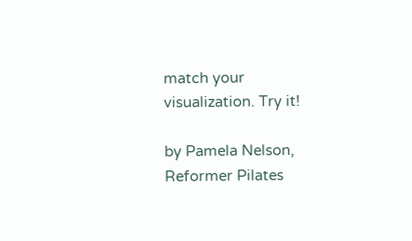match your visualization. Try it!

by Pamela Nelson, Reformer Pilates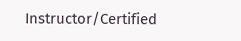Instructor/Certified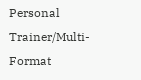Personal Trainer/Multi-Format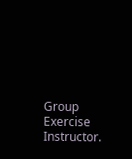Group Exercise Instructor.